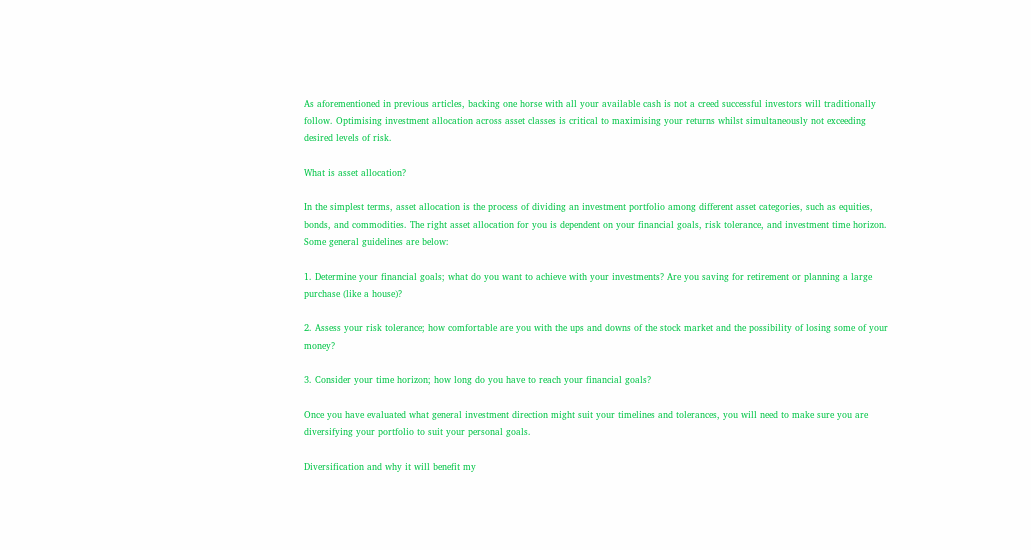As aforementioned in previous articles, backing one horse with all your available cash is not a creed successful investors will traditionally follow. Optimising investment allocation across asset classes is critical to maximising your returns whilst simultaneously not exceeding desired levels of risk.

What is asset allocation?

In the simplest terms, asset allocation is the process of dividing an investment portfolio among different asset categories, such as equities, bonds, and commodities. The right asset allocation for you is dependent on your financial goals, risk tolerance, and investment time horizon. Some general guidelines are below:

1. Determine your financial goals; what do you want to achieve with your investments? Are you saving for retirement or planning a large purchase (like a house)?

2. Assess your risk tolerance; how comfortable are you with the ups and downs of the stock market and the possibility of losing some of your money?

3. Consider your time horizon; how long do you have to reach your financial goals?

Once you have evaluated what general investment direction might suit your timelines and tolerances, you will need to make sure you are diversifying your portfolio to suit your personal goals.

Diversification and why it will benefit my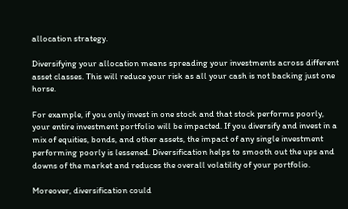allocation strategy.

Diversifying your allocation means spreading your investments across different asset classes. This will reduce your risk as all your cash is not backing just one horse.

For example, if you only invest in one stock and that stock performs poorly, your entire investment portfolio will be impacted. If you diversify and invest in a mix of equities, bonds, and other assets, the impact of any single investment performing poorly is lessened. Diversification helps to smooth out the ups and downs of the market and reduces the overall volatility of your portfolio.

Moreover, diversification could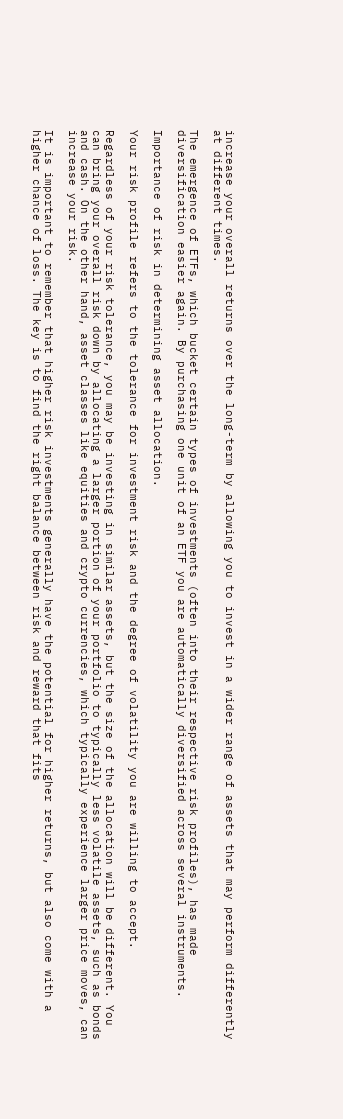increase your overall returns over the long-term by allowing you to invest in a wider range of assets that may perform differently at different times.

The emergence of ETFs, which bucket certain types of investments (often into their respective risk profiles), has made diversification easier again. By purchasing one unit of an ETF you are automatically diversified across several instruments.

Importance of risk in determining asset allocation.

Your risk profile refers to the tolerance for investment risk and the degree of volatility you are willing to accept.

Regardless of your risk tolerance, you may be investing in similar assets, but the size of the allocation will be different. You can bring your overall risk down by allocating a larger portion of your portfolio to typically less volatile assets, such as bonds and cash. On the other hand, asset classes like equities and crypto currencies, which typically experience larger price moves, can increase your risk.

It is important to remember that higher risk investments generally have the potential for higher returns, but also come with a higher chance of loss. The key is to find the right balance between risk and reward that fits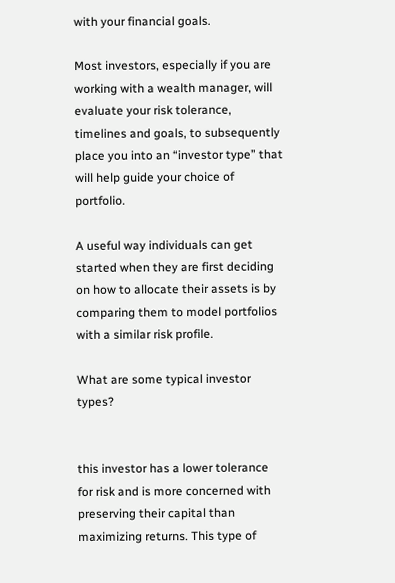with your financial goals.

Most investors, especially if you are working with a wealth manager, will evaluate your risk tolerance, timelines and goals, to subsequently place you into an “investor type” that will help guide your choice of portfolio.

A useful way individuals can get started when they are first deciding on how to allocate their assets is by comparing them to model portfolios with a similar risk profile.

What are some typical investor types?


this investor has a lower tolerance for risk and is more concerned with preserving their capital than maximizing returns. This type of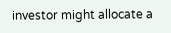investor might allocate a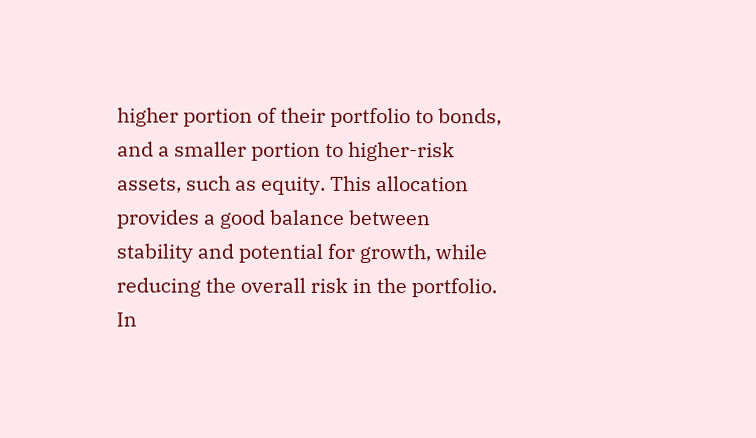higher portion of their portfolio to bonds, and a smaller portion to higher-risk assets, such as equity. This allocation provides a good balance between stability and potential for growth, while reducing the overall risk in the portfolio. In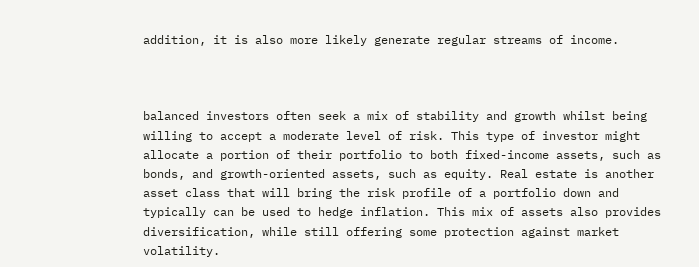addition, it is also more likely generate regular streams of income.



balanced investors often seek a mix of stability and growth whilst being willing to accept a moderate level of risk. This type of investor might allocate a portion of their portfolio to both fixed-income assets, such as bonds, and growth-oriented assets, such as equity. Real estate is another asset class that will bring the risk profile of a portfolio down and typically can be used to hedge inflation. This mix of assets also provides diversification, while still offering some protection against market volatility.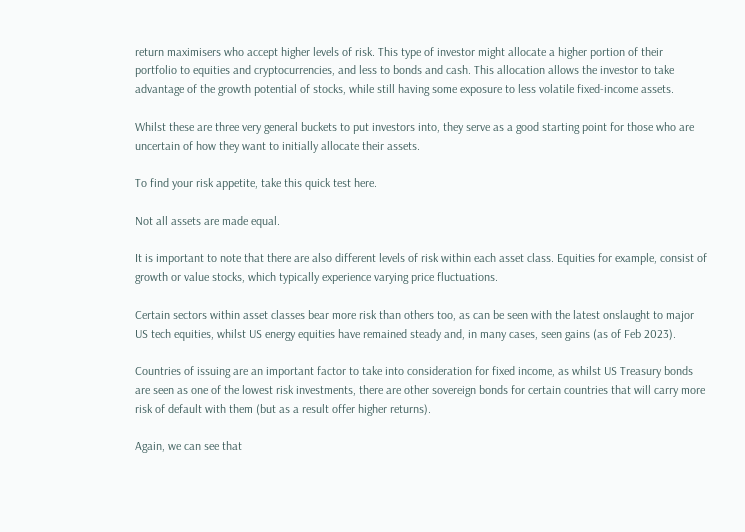return maximisers who accept higher levels of risk. This type of investor might allocate a higher portion of their portfolio to equities and cryptocurrencies, and less to bonds and cash. This allocation allows the investor to take advantage of the growth potential of stocks, while still having some exposure to less volatile fixed-income assets.

Whilst these are three very general buckets to put investors into, they serve as a good starting point for those who are uncertain of how they want to initially allocate their assets.

To find your risk appetite, take this quick test here.

Not all assets are made equal.

It is important to note that there are also different levels of risk within each asset class. Equities for example, consist of growth or value stocks, which typically experience varying price fluctuations.

Certain sectors within asset classes bear more risk than others too, as can be seen with the latest onslaught to major US tech equities, whilst US energy equities have remained steady and, in many cases, seen gains (as of Feb 2023).

Countries of issuing are an important factor to take into consideration for fixed income, as whilst US Treasury bonds are seen as one of the lowest risk investments, there are other sovereign bonds for certain countries that will carry more risk of default with them (but as a result offer higher returns).

Again, we can see that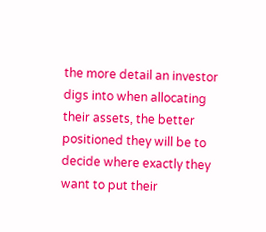the more detail an investor digs into when allocating their assets, the better positioned they will be to decide where exactly they want to put their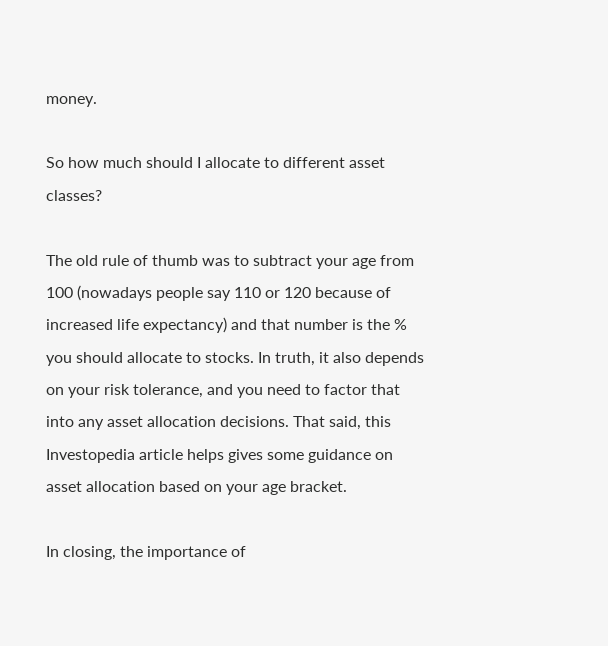money.

So how much should I allocate to different asset classes?

The old rule of thumb was to subtract your age from 100 (nowadays people say 110 or 120 because of increased life expectancy) and that number is the % you should allocate to stocks. In truth, it also depends on your risk tolerance, and you need to factor that into any asset allocation decisions. That said, this Investopedia article helps gives some guidance on asset allocation based on your age bracket.

In closing, the importance of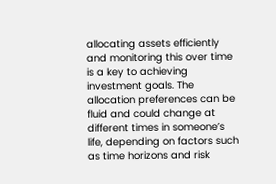allocating assets efficiently and monitoring this over time is a key to achieving investment goals. The allocation preferences can be fluid and could change at different times in someone’s life, depending on factors such as time horizons and risk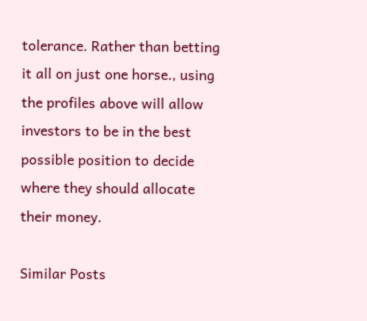tolerance. Rather than betting it all on just one horse., using the profiles above will allow investors to be in the best possible position to decide where they should allocate their money.

Similar Posts